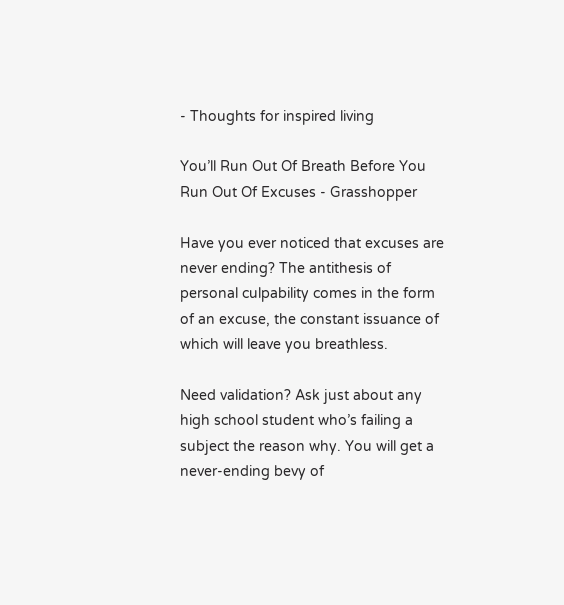- Thoughts for inspired living

You’ll Run Out Of Breath Before You Run Out Of Excuses - Grasshopper

Have you ever noticed that excuses are never ending? The antithesis of personal culpability comes in the form of an excuse, the constant issuance of which will leave you breathless.

Need validation? Ask just about any high school student who’s failing a subject the reason why. You will get a never-ending bevy of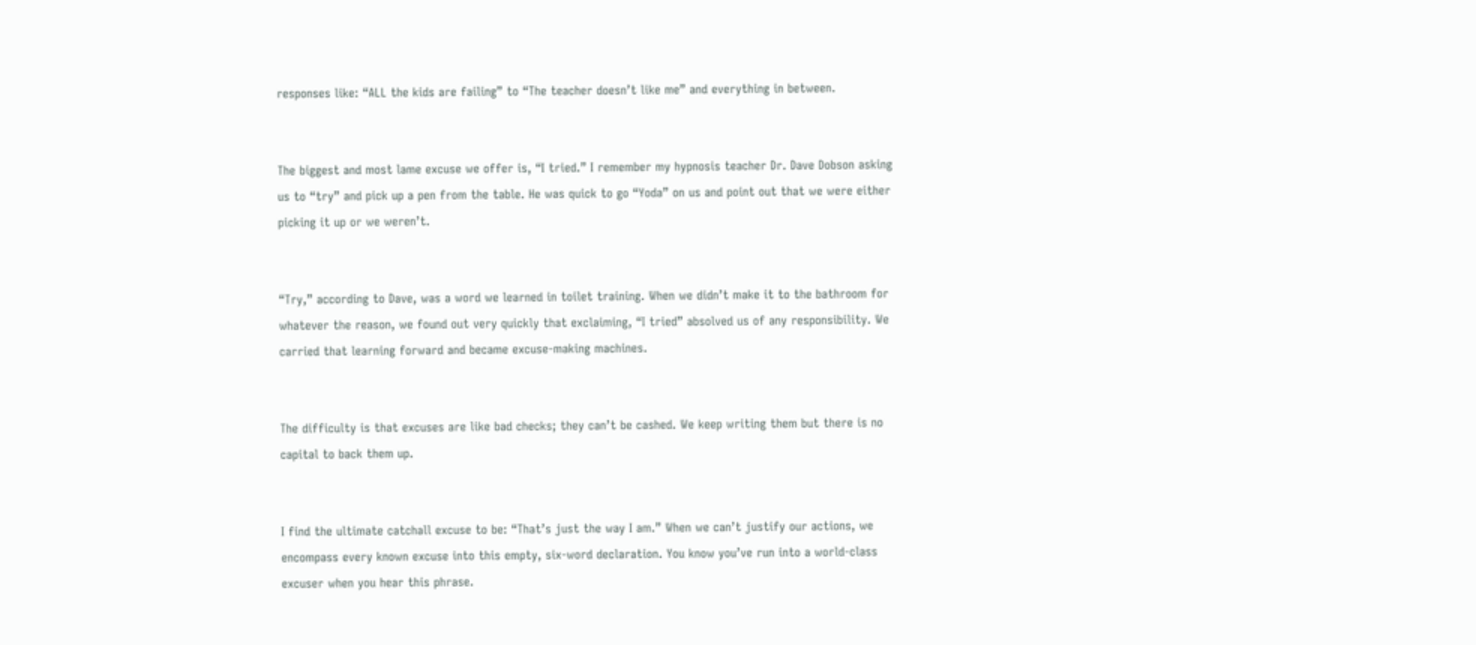responses like: “ALL the kids are failing” to “The teacher doesn’t like me” and everything in between.


The biggest and most lame excuse we offer is, “I tried.” I remember my hypnosis teacher Dr. Dave Dobson asking us to “try” and pick up a pen from the table. He was quick to go “Yoda” on us and point out that we were either picking it up or we weren’t.


“Try,” according to Dave, was a word we learned in toilet training. When we didn’t make it to the bathroom for whatever the reason, we found out very quickly that exclaiming, “I tried” absolved us of any responsibility. We carried that learning forward and became excuse-making machines.


The difficulty is that excuses are like bad checks; they can’t be cashed. We keep writing them but there is no capital to back them up.


I find the ultimate catchall excuse to be: “That’s just the way I am.” When we can’t justify our actions, we encompass every known excuse into this empty, six-word declaration. You know you’ve run into a world-class excuser when you hear this phrase.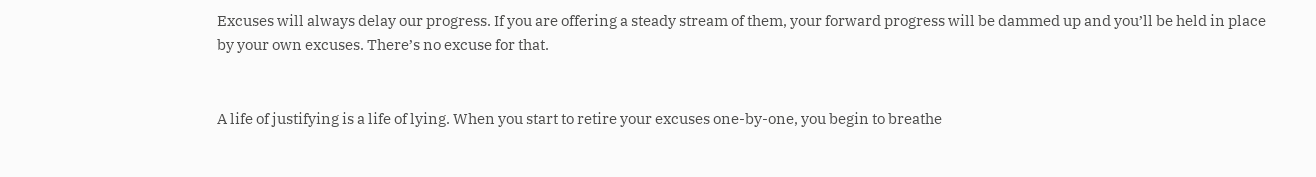Excuses will always delay our progress. If you are offering a steady stream of them, your forward progress will be dammed up and you’ll be held in place by your own excuses. There’s no excuse for that.


A life of justifying is a life of lying. When you start to retire your excuses one-by-one, you begin to breathe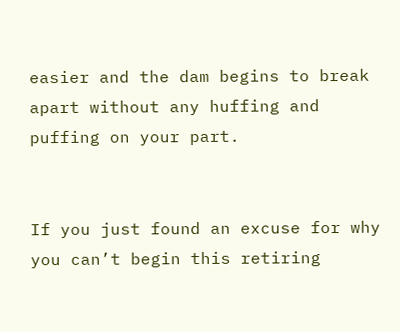easier and the dam begins to break apart without any huffing and puffing on your part.


If you just found an excuse for why you can’t begin this retiring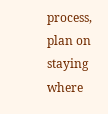process, plan on staying where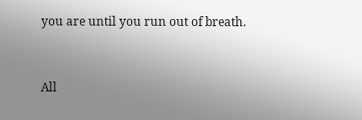you are until you run out of breath.


All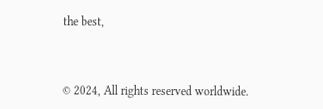the best,



© 2024, All rights reserved worldwide.